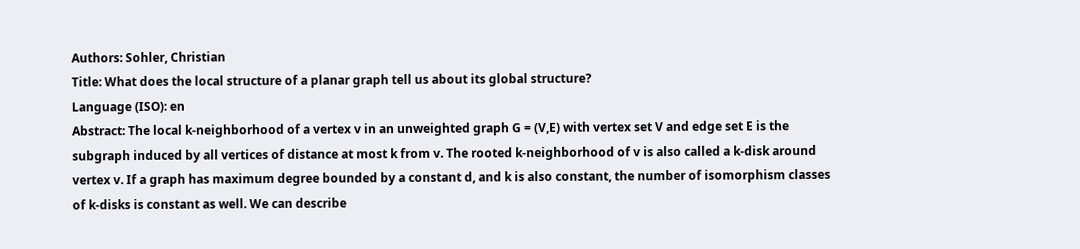Authors: Sohler, Christian
Title: What does the local structure of a planar graph tell us about its global structure?
Language (ISO): en
Abstract: The local k-neighborhood of a vertex v in an unweighted graph G = (V,E) with vertex set V and edge set E is the subgraph induced by all vertices of distance at most k from v. The rooted k-neighborhood of v is also called a k-disk around vertex v. If a graph has maximum degree bounded by a constant d, and k is also constant, the number of isomorphism classes of k-disks is constant as well. We can describe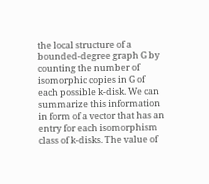the local structure of a bounded-degree graph G by counting the number of isomorphic copies in G of each possible k-disk. We can summarize this information in form of a vector that has an entry for each isomorphism class of k-disks. The value of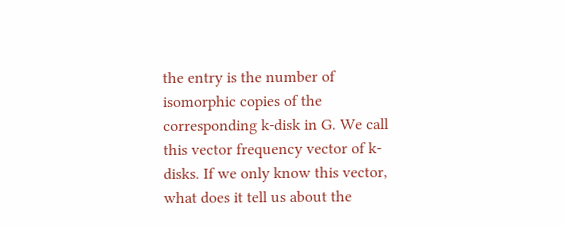the entry is the number of isomorphic copies of the corresponding k-disk in G. We call this vector frequency vector of k-disks. If we only know this vector, what does it tell us about the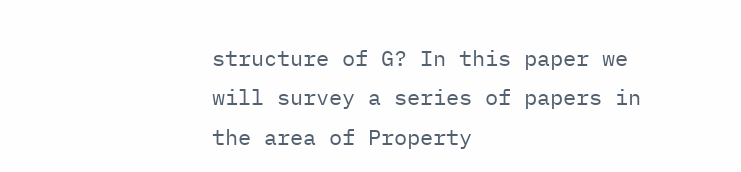structure of G? In this paper we will survey a series of papers in the area of Property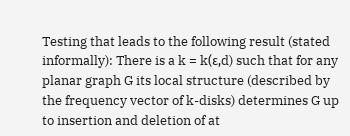Testing that leads to the following result (stated informally): There is a k = k(ε,d) such that for any planar graph G its local structure (described by the frequency vector of k-disks) determines G up to insertion and deletion of at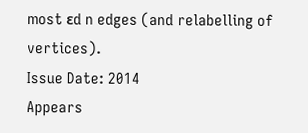most εd n edges (and relabelling of vertices).
Issue Date: 2014
Appears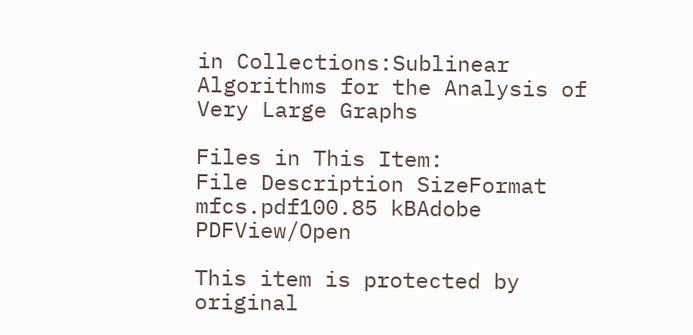in Collections:Sublinear Algorithms for the Analysis of Very Large Graphs

Files in This Item:
File Description SizeFormat
mfcs.pdf100.85 kBAdobe PDFView/Open

This item is protected by original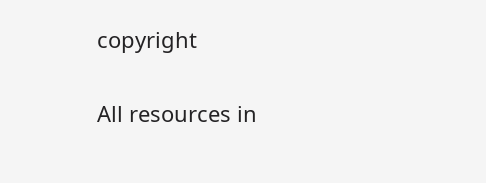copyright

All resources in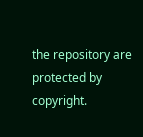the repository are protected by copyright.